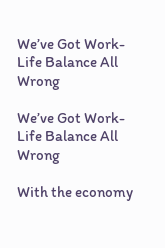We’ve Got Work-Life Balance All Wrong

We’ve Got Work-Life Balance All Wrong

With the economy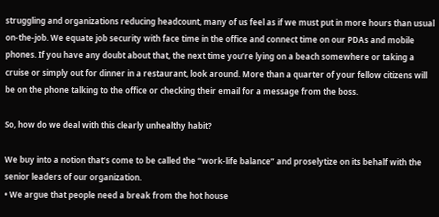struggling and organizations reducing headcount, many of us feel as if we must put in more hours than usual on-the-job. We equate job security with face time in the office and connect time on our PDAs and mobile phones. If you have any doubt about that, the next time you’re lying on a beach somewhere or taking a cruise or simply out for dinner in a restaurant, look around. More than a quarter of your fellow citizens will be on the phone talking to the office or checking their email for a message from the boss.

So, how do we deal with this clearly unhealthy habit?

We buy into a notion that’s come to be called the “work-life balance” and proselytize on its behalf with the senior leaders of our organization.
• We argue that people need a break from the hot house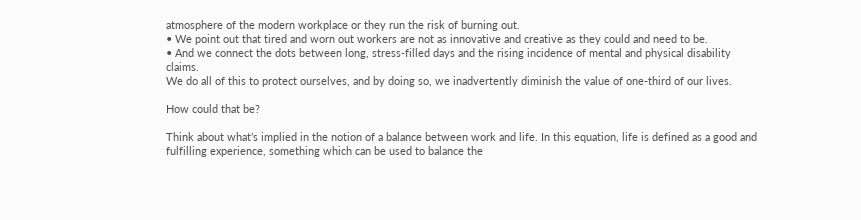atmosphere of the modern workplace or they run the risk of burning out.
• We point out that tired and worn out workers are not as innovative and creative as they could and need to be.
• And we connect the dots between long, stress-filled days and the rising incidence of mental and physical disability claims.
We do all of this to protect ourselves, and by doing so, we inadvertently diminish the value of one-third of our lives.

How could that be?

Think about what’s implied in the notion of a balance between work and life. In this equation, life is defined as a good and fulfilling experience, something which can be used to balance the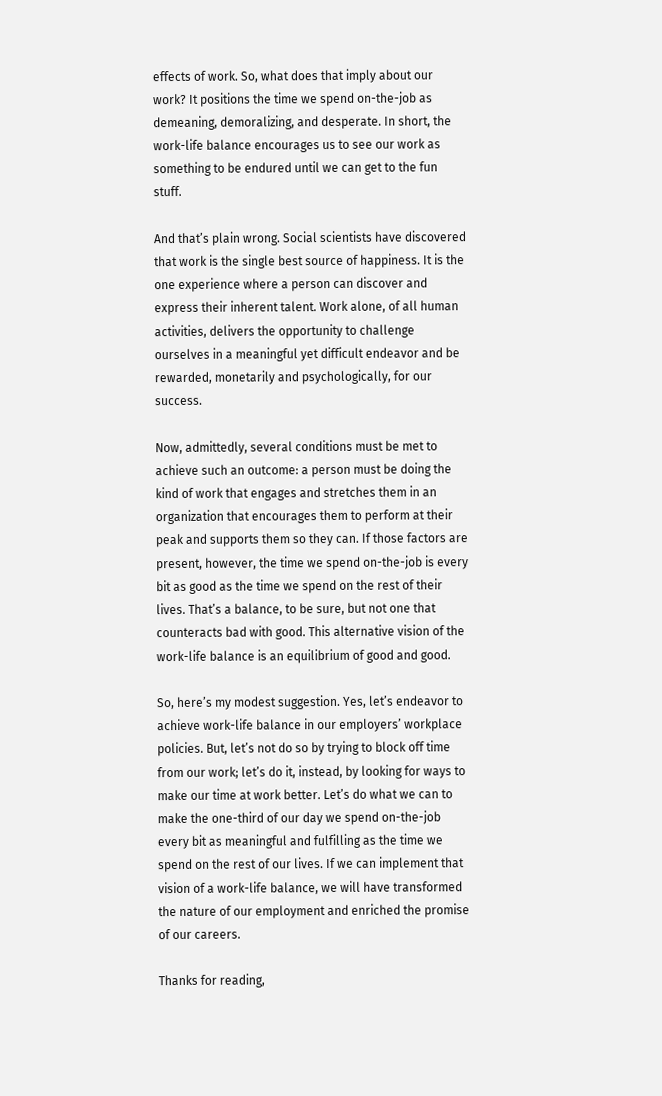effects of work. So, what does that imply about our work? It positions the time we spend on-the-job as demeaning, demoralizing, and desperate. In short, the work-life balance encourages us to see our work as something to be endured until we can get to the fun stuff.

And that’s plain wrong. Social scientists have discovered that work is the single best source of happiness. It is the one experience where a person can discover and express their inherent talent. Work alone, of all human activities, delivers the opportunity to challenge ourselves in a meaningful yet difficult endeavor and be rewarded, monetarily and psychologically, for our success.

Now, admittedly, several conditions must be met to achieve such an outcome: a person must be doing the kind of work that engages and stretches them in an organization that encourages them to perform at their peak and supports them so they can. If those factors are present, however, the time we spend on-the-job is every bit as good as the time we spend on the rest of their lives. That’s a balance, to be sure, but not one that counteracts bad with good. This alternative vision of the work-life balance is an equilibrium of good and good.

So, here’s my modest suggestion. Yes, let’s endeavor to achieve work-life balance in our employers’ workplace policies. But, let’s not do so by trying to block off time from our work; let’s do it, instead, by looking for ways to make our time at work better. Let’s do what we can to make the one-third of our day we spend on-the-job every bit as meaningful and fulfilling as the time we spend on the rest of our lives. If we can implement that vision of a work-life balance, we will have transformed the nature of our employment and enriched the promise of our careers.

Thanks for reading,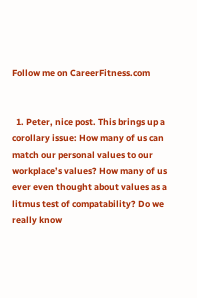Follow me on CareerFitness.com


  1. Peter, nice post. This brings up a corollary issue: How many of us can match our personal values to our workplace’s values? How many of us ever even thought about values as a litmus test of compatability? Do we really know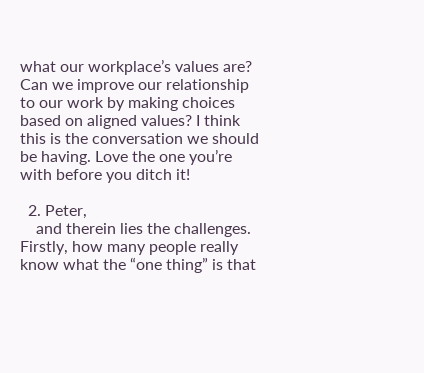what our workplace’s values are? Can we improve our relationship to our work by making choices based on aligned values? I think this is the conversation we should be having. Love the one you’re with before you ditch it!

  2. Peter,
    and therein lies the challenges. Firstly, how many people really know what the “one thing” is that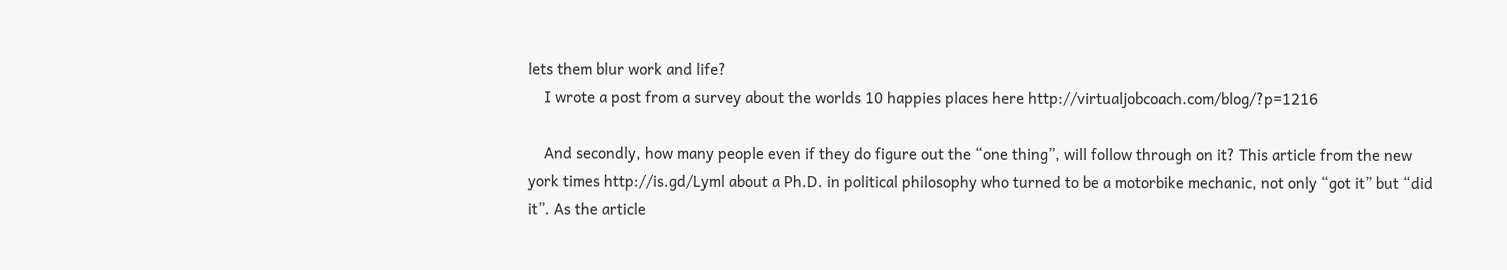lets them blur work and life?
    I wrote a post from a survey about the worlds 10 happies places here http://virtualjobcoach.com/blog/?p=1216

    And secondly, how many people even if they do figure out the “one thing”, will follow through on it? This article from the new york times http://is.gd/Lyml about a Ph.D. in political philosophy who turned to be a motorbike mechanic, not only “got it” but “did it”. As the article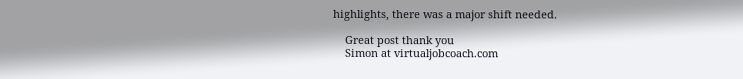highlights, there was a major shift needed.

    Great post thank you
    Simon at virtualjobcoach.com